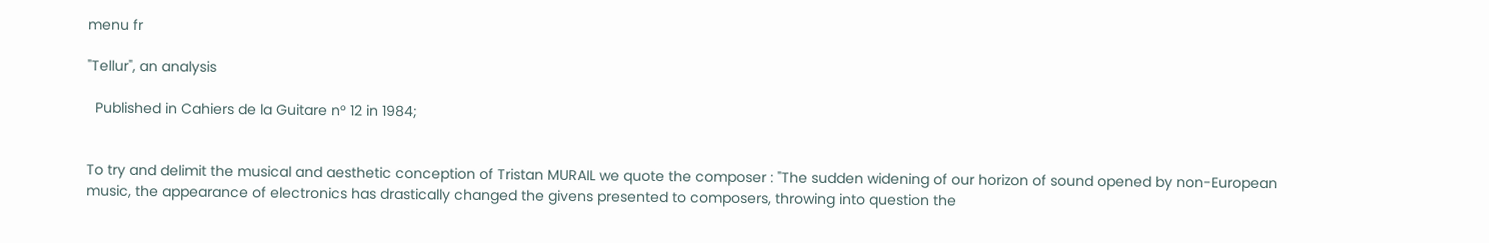menu fr

"Tellur", an analysis

  Published in Cahiers de la Guitare n° 12 in 1984;


To try and delimit the musical and aesthetic conception of Tristan MURAIL we quote the composer : "The sudden widening of our horizon of sound opened by non-European music, the appearance of electronics has drastically changed the givens presented to composers, throwing into question the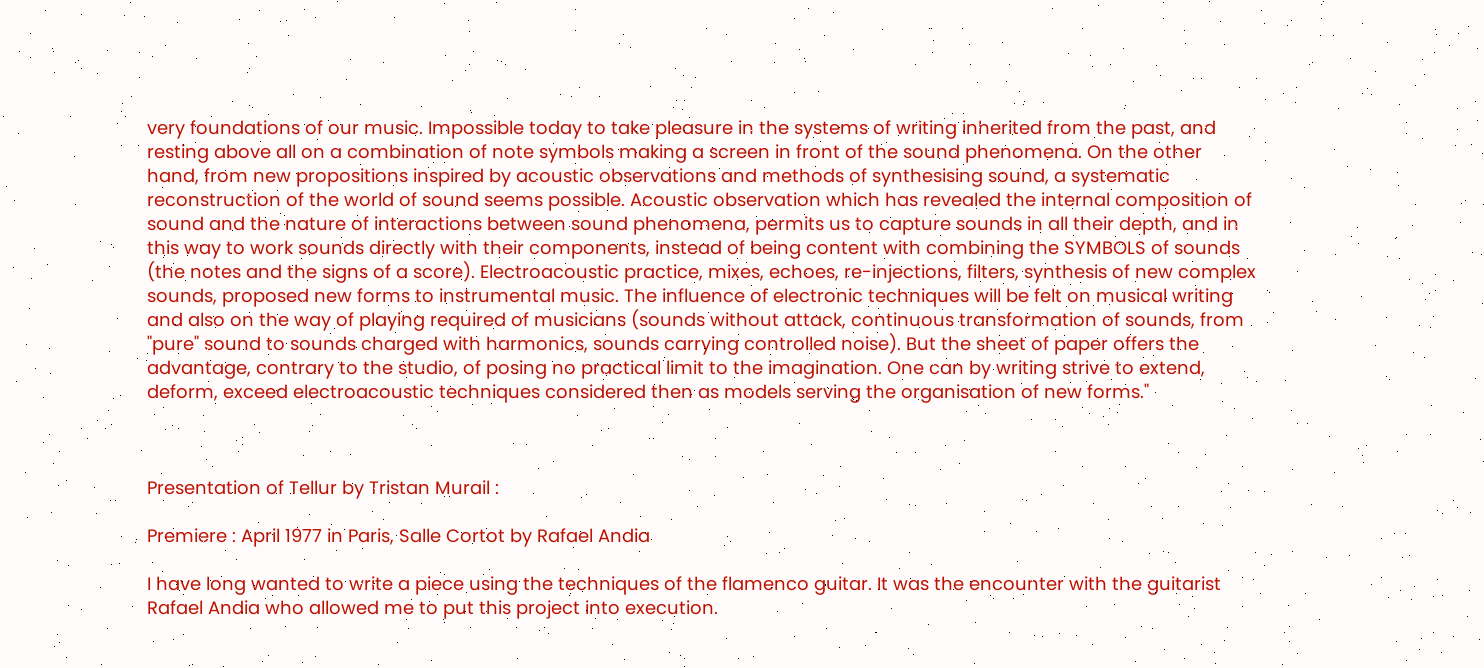very foundations of our music. Impossible today to take pleasure in the systems of writing inherited from the past, and resting above all on a combination of note symbols making a screen in front of the sound phenomena. On the other hand, from new propositions inspired by acoustic observations and methods of synthesising sound, a systematic reconstruction of the world of sound seems possible. Acoustic observation which has revealed the internal composition of sound and the nature of interactions between sound phenomena, permits us to capture sounds in all their depth, and in this way to work sounds directly with their components, instead of being content with combining the SYMBOLS of sounds (the notes and the signs of a score). Electroacoustic practice, mixes, echoes, re-injections, filters, synthesis of new complex sounds, proposed new forms to instrumental music. The influence of electronic techniques will be felt on musical writing and also on the way of playing required of musicians (sounds without attack, continuous transformation of sounds, from "pure" sound to sounds charged with harmonics, sounds carrying controlled noise). But the sheet of paper offers the advantage, contrary to the studio, of posing no practical limit to the imagination. One can by writing strive to extend, deform, exceed electroacoustic techniques considered then as models serving the organisation of new forms."



Presentation of Tellur by Tristan Murail :

Premiere : April 1977 in Paris, Salle Cortot by Rafael Andia

I have long wanted to write a piece using the techniques of the flamenco guitar. It was the encounter with the guitarist Rafael Andia who allowed me to put this project into execution.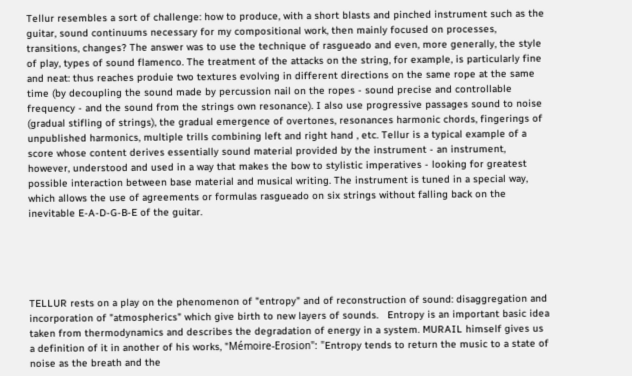Tellur resembles a sort of challenge: how to produce, with a short blasts and pinched instrument such as the guitar, sound continuums necessary for my compositional work, then mainly focused on processes, transitions, changes? The answer was to use the technique of rasgueado and even, more generally, the style of play, types of sound flamenco. The treatment of the attacks on the string, for example, is particularly fine and neat: thus reaches produie two textures evolving in different directions on the same rope at the same time (by decoupling the sound made by percussion nail on the ropes - sound precise and controllable frequency - and the sound from the strings own resonance). I also use progressive passages sound to noise (gradual stifling of strings), the gradual emergence of overtones, resonances harmonic chords, fingerings of unpublished harmonics, multiple trills combining left and right hand , etc. Tellur is a typical example of a score whose content derives essentially sound material provided by the instrument - an instrument, however, understood and used in a way that makes the bow to stylistic imperatives - looking for greatest possible interaction between base material and musical writing. The instrument is tuned in a special way, which allows the use of agreements or formulas rasgueado on six strings without falling back on the inevitable E-A-D-G-B-E of the guitar.





TELLUR rests on a play on the phenomenon of "entropy" and of reconstruction of sound: disaggregation and incorporation of "atmospherics" which give birth to new layers of sounds.   Entropy is an important basic idea taken from thermodynamics and describes the degradation of energy in a system. MURAIL himself gives us a definition of it in another of his works, "Mémoire-Erosion": "Entropy tends to return the music to a state of noise as the breath and the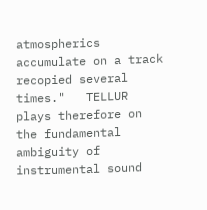atmospherics accumulate on a track recopied several times."   TELLUR plays therefore on the fundamental ambiguity of instrumental sound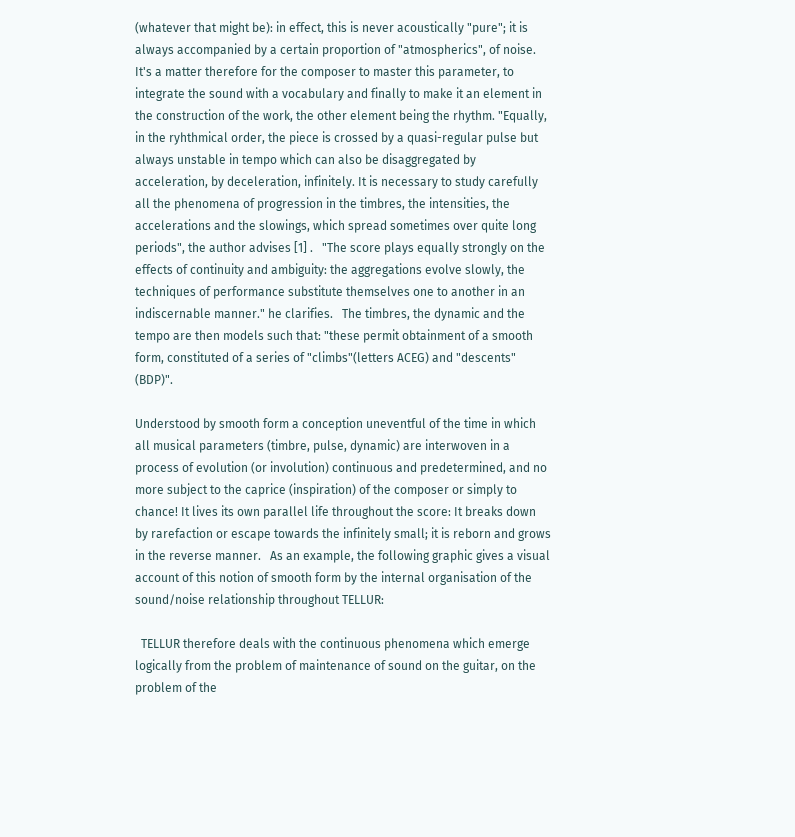(whatever that might be): in effect, this is never acoustically "pure"; it is always accompanied by a certain proportion of "atmospherics", of noise. It's a matter therefore for the composer to master this parameter, to integrate the sound with a vocabulary and finally to make it an element in the construction of the work, the other element being the rhythm. "Equally, in the ryhthmical order, the piece is crossed by a quasi-regular pulse but always unstable in tempo which can also be disaggregated by acceleration, by deceleration, infinitely. It is necessary to study carefully all the phenomena of progression in the timbres, the intensities, the accelerations and the slowings, which spread sometimes over quite long periods", the author advises [1] .   "The score plays equally strongly on the effects of continuity and ambiguity: the aggregations evolve slowly, the techniques of performance substitute themselves one to another in an indiscernable manner." he clarifies.   The timbres, the dynamic and the tempo are then models such that: "these permit obtainment of a smooth form, constituted of a series of "climbs"(letters ACEG) and "descents" (BDP)".

Understood by smooth form a conception uneventful of the time in which all musical parameters (timbre, pulse, dynamic) are interwoven in a process of evolution (or involution) continuous and predetermined, and no more subject to the caprice (inspiration) of the composer or simply to chance! It lives its own parallel life throughout the score: It breaks down by rarefaction or escape towards the infinitely small; it is reborn and grows in the reverse manner.   As an example, the following graphic gives a visual account of this notion of smooth form by the internal organisation of the sound/noise relationship throughout TELLUR:

  TELLUR therefore deals with the continuous phenomena which emerge logically from the problem of maintenance of sound on the guitar, on the problem of the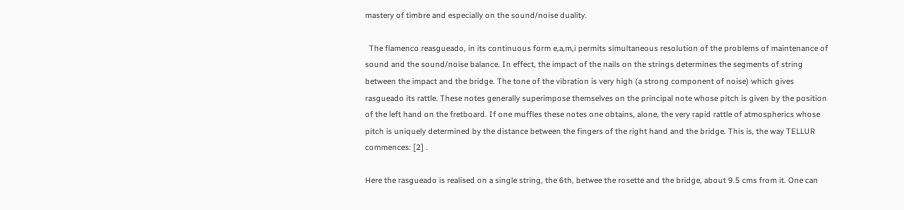mastery of timbre and especially on the sound/noise duality.

  The flamenco reasgueado, in its continuous form e,a,m,i permits simultaneous resolution of the problems of maintenance of sound and the sound/noise balance. In effect, the impact of the nails on the strings determines the segments of string between the impact and the bridge. The tone of the vibration is very high (a strong component of noise) which gives rasgueado its rattle. These notes generally superimpose themselves on the principal note whose pitch is given by the position of the left hand on the fretboard. If one muffles these notes one obtains, alone, the very rapid rattle of atmospherics whose pitch is uniquely determined by the distance between the fingers of the right hand and the bridge. This is, the way TELLUR commences: [2] .

Here the rasgueado is realised on a single string, the 6th, betwee the rosette and the bridge, about 9.5 cms from it. One can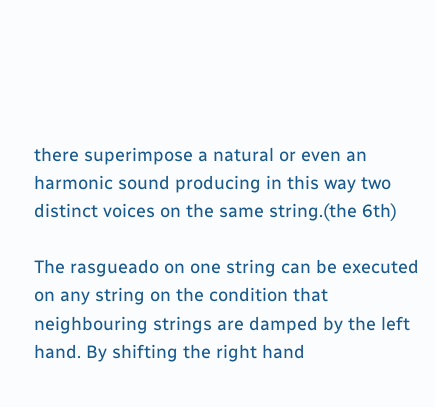there superimpose a natural or even an harmonic sound producing in this way two distinct voices on the same string.(the 6th)

The rasgueado on one string can be executed on any string on the condition that neighbouring strings are damped by the left hand. By shifting the right hand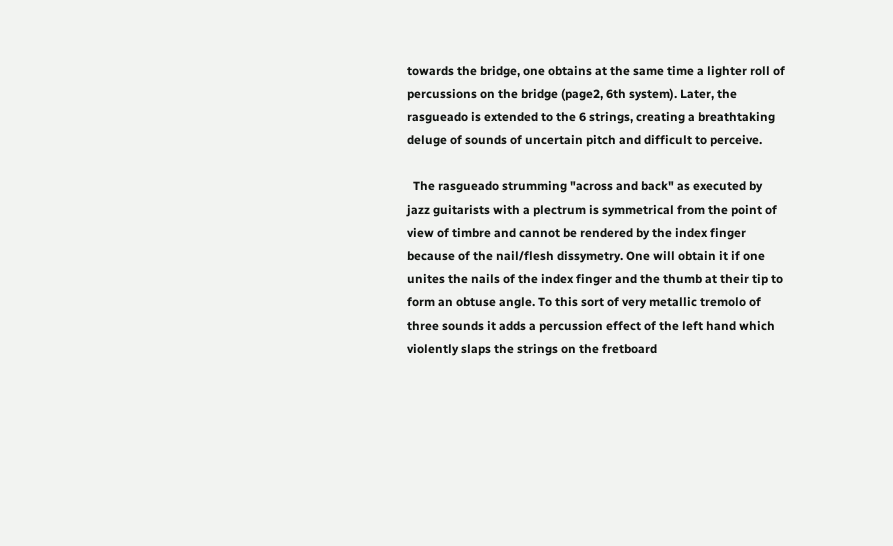towards the bridge, one obtains at the same time a lighter roll of percussions on the bridge (page2, 6th system). Later, the rasgueado is extended to the 6 strings, creating a breathtaking deluge of sounds of uncertain pitch and difficult to perceive.

  The rasgueado strumming "across and back" as executed by jazz guitarists with a plectrum is symmetrical from the point of view of timbre and cannot be rendered by the index finger because of the nail/flesh dissymetry. One will obtain it if one unites the nails of the index finger and the thumb at their tip to form an obtuse angle. To this sort of very metallic tremolo of three sounds it adds a percussion effect of the left hand which violently slaps the strings on the fretboard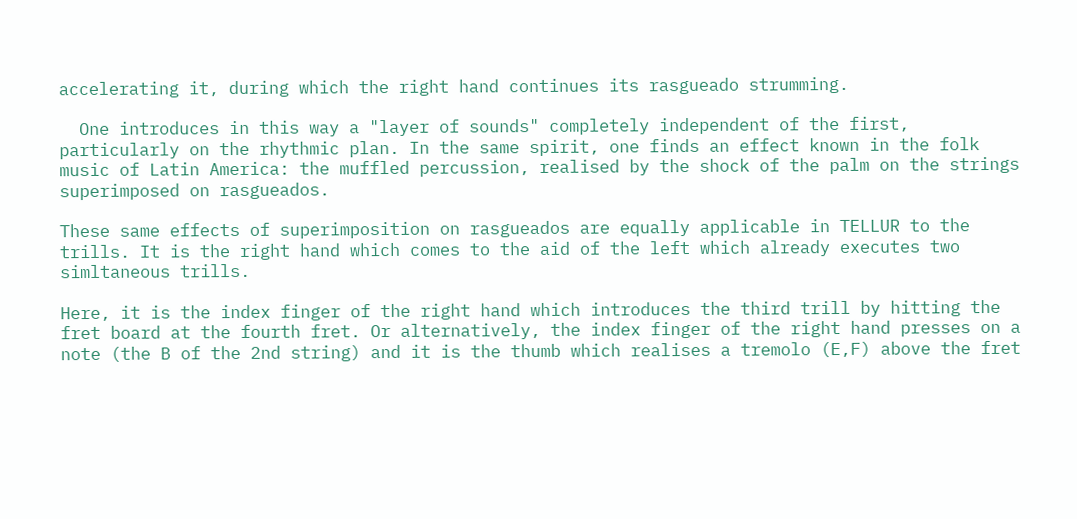accelerating it, during which the right hand continues its rasgueado strumming.

  One introduces in this way a "layer of sounds" completely independent of the first, particularly on the rhythmic plan. In the same spirit, one finds an effect known in the folk music of Latin America: the muffled percussion, realised by the shock of the palm on the strings superimposed on rasgueados.

These same effects of superimposition on rasgueados are equally applicable in TELLUR to the trills. It is the right hand which comes to the aid of the left which already executes two simltaneous trills.

Here, it is the index finger of the right hand which introduces the third trill by hitting the fret board at the fourth fret. Or alternatively, the index finger of the right hand presses on a note (the B of the 2nd string) and it is the thumb which realises a tremolo (E,F) above the fret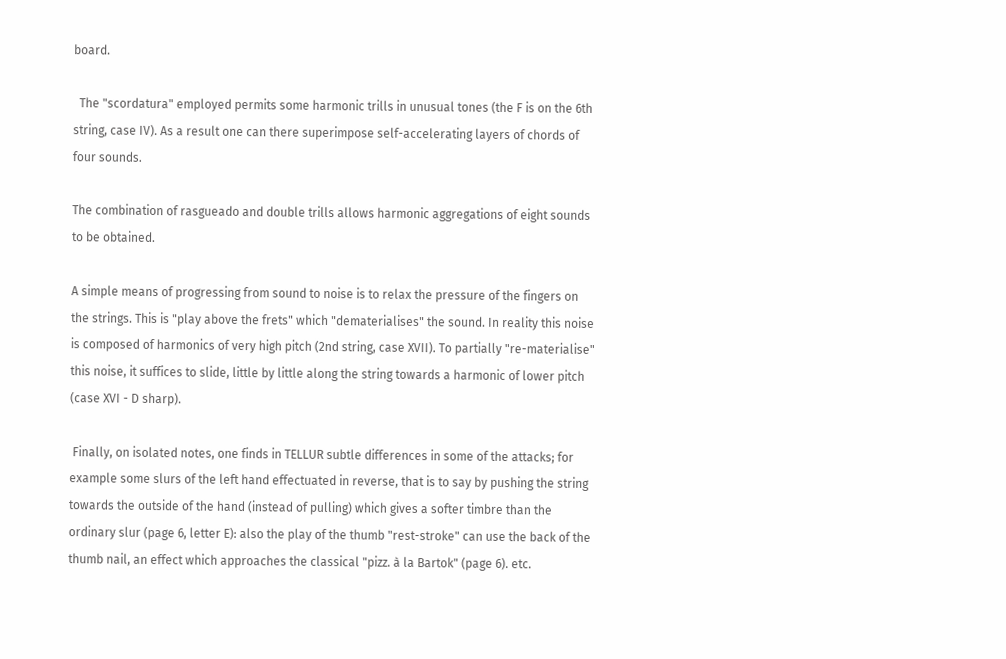board.

  The "scordatura" employed permits some harmonic trills in unusual tones (the F is on the 6th string, case IV). As a result one can there superimpose self-accelerating layers of chords of four sounds.

The combination of rasgueado and double trills allows harmonic aggregations of eight sounds to be obtained.

A simple means of progressing from sound to noise is to relax the pressure of the fingers on the strings. This is "play above the frets" which "dematerialises" the sound. In reality this noise is composed of harmonics of very high pitch (2nd string, case XVII). To partially "re-materialise" this noise, it suffices to slide, little by little along the string towards a harmonic of lower pitch (case XVI - D sharp).

 Finally, on isolated notes, one finds in TELLUR subtle differences in some of the attacks; for example some slurs of the left hand effectuated in reverse, that is to say by pushing the string towards the outside of the hand (instead of pulling) which gives a softer timbre than the ordinary slur (page 6, letter E): also the play of the thumb "rest-stroke" can use the back of the thumb nail, an effect which approaches the classical "pizz. à la Bartok" (page 6). etc.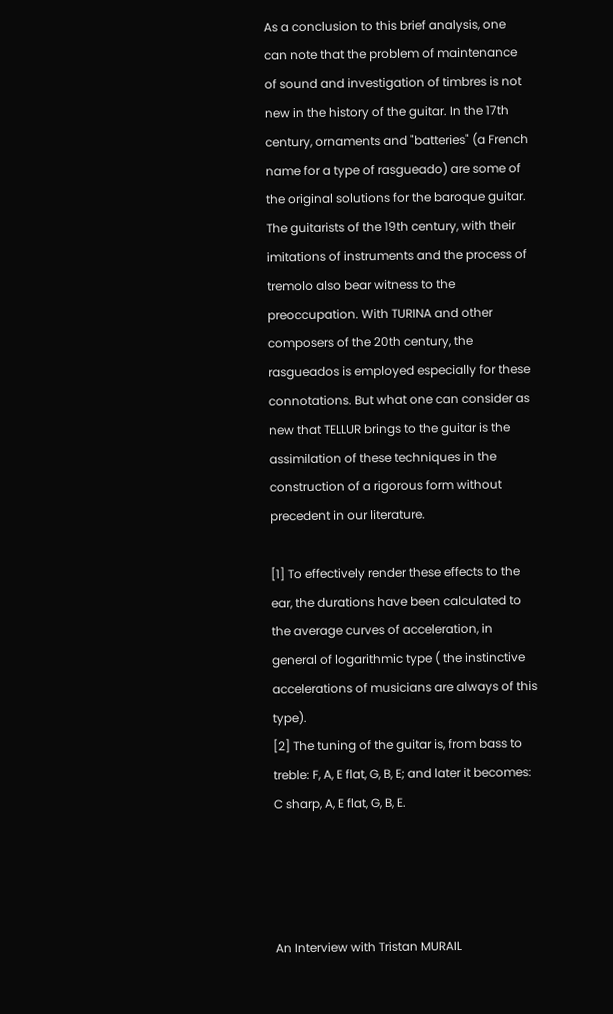As a conclusion to this brief analysis, one can note that the problem of maintenance of sound and investigation of timbres is not new in the history of the guitar. In the 17th century, ornaments and "batteries" (a French name for a type of rasgueado) are some of the original solutions for the baroque guitar. The guitarists of the 19th century, with their imitations of instruments and the process of tremolo also bear witness to the preoccupation. With TURINA and other composers of the 20th century, the rasgueados is employed especially for these connotations. But what one can consider as new that TELLUR brings to the guitar is the assimilation of these techniques in the construction of a rigorous form without precedent in our literature.

[1] To effectively render these effects to the ear, the durations have been calculated to the average curves of acceleration, in general of logarithmic type ( the instinctive accelerations of musicians are always of this type).
[2] The tuning of the guitar is, from bass to treble: F, A, E flat, G, B, E; and later it becomes: C sharp, A, E flat, G, B, E.




An Interview with Tristan MURAIL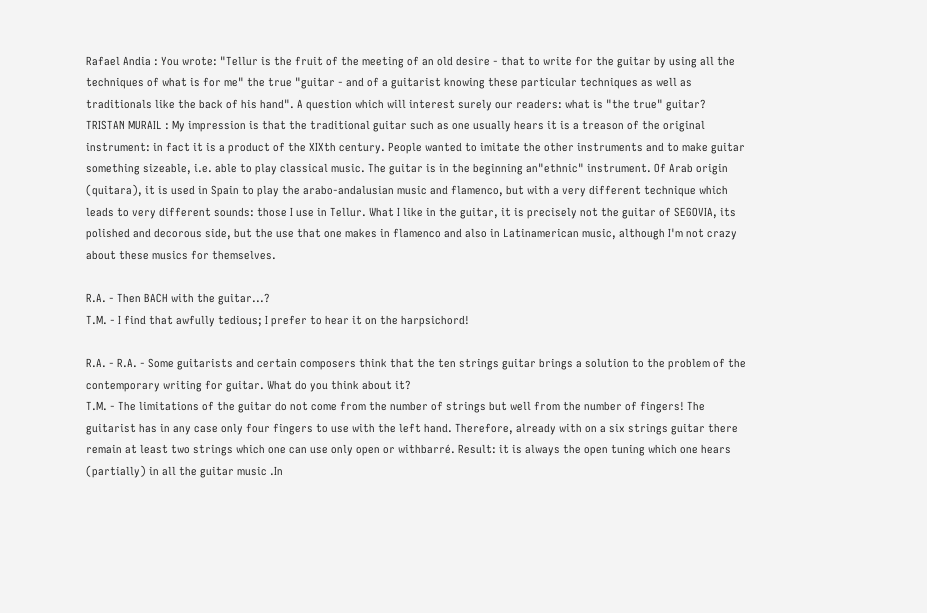Rafael Andia : You wrote: "Tellur is the fruit of the meeting of an old desire - that to write for the guitar by using all the techniques of what is for me" the true "guitar - and of a guitarist knowing these particular techniques as well as traditionals like the back of his hand". A question which will interest surely our readers: what is "the true" guitar?
TRISTAN MURAIL : My impression is that the traditional guitar such as one usually hears it is a treason of the original instrument: in fact it is a product of the XIXth century. People wanted to imitate the other instruments and to make guitar something sizeable, i.e. able to play classical music. The guitar is in the beginning an"ethnic" instrument. Of Arab origin (quitara), it is used in Spain to play the arabo-andalusian music and flamenco, but with a very different technique which leads to very different sounds: those I use in Tellur. What I like in the guitar, it is precisely not the guitar of SEGOVIA, its polished and decorous side, but the use that one makes in flamenco and also in Latinamerican music, although I'm not crazy about these musics for themselves.

R.A. - Then BACH with the guitar...?
T.M. - I find that awfully tedious; I prefer to hear it on the harpsichord!

R.A. - R.A. - Some guitarists and certain composers think that the ten strings guitar brings a solution to the problem of the contemporary writing for guitar. What do you think about it?
T.M. - The limitations of the guitar do not come from the number of strings but well from the number of fingers! The guitarist has in any case only four fingers to use with the left hand. Therefore, already with on a six strings guitar there remain at least two strings which one can use only open or withbarré. Result: it is always the open tuning which one hears (partially) in all the guitar music .In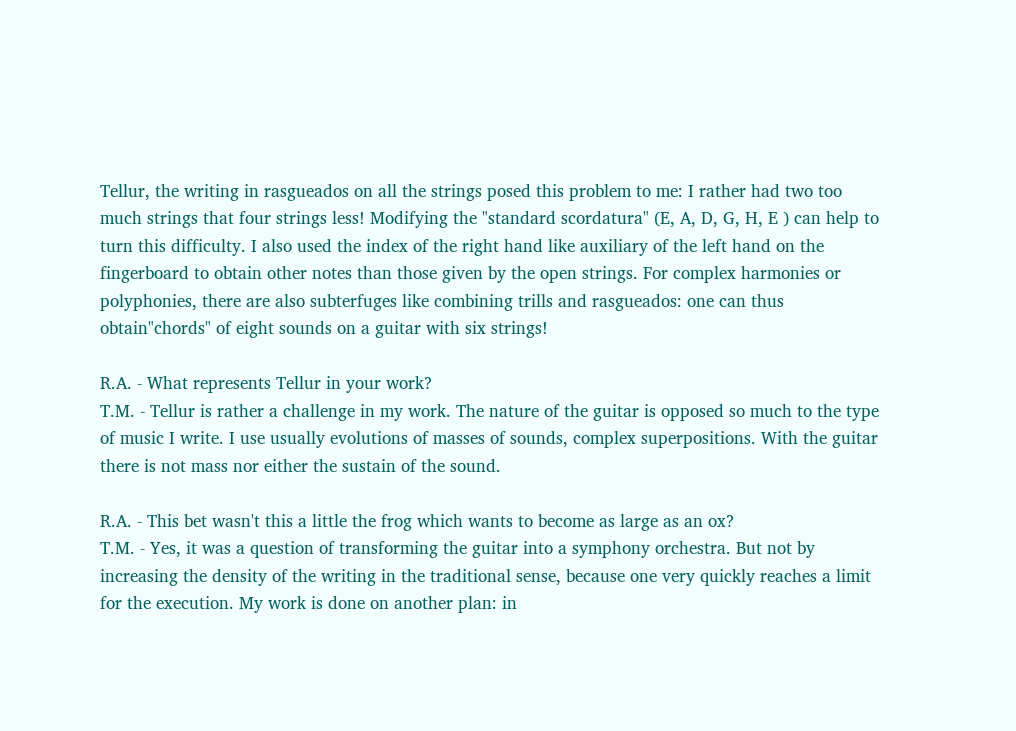Tellur, the writing in rasgueados on all the strings posed this problem to me: I rather had two too much strings that four strings less! Modifying the "standard scordatura" (E, A, D, G, H, E ) can help to turn this difficulty. I also used the index of the right hand like auxiliary of the left hand on the fingerboard to obtain other notes than those given by the open strings. For complex harmonies or polyphonies, there are also subterfuges like combining trills and rasgueados: one can thus obtain"chords" of eight sounds on a guitar with six strings!

R.A. - What represents Tellur in your work?
T.M. - Tellur is rather a challenge in my work. The nature of the guitar is opposed so much to the type of music I write. I use usually evolutions of masses of sounds, complex superpositions. With the guitar there is not mass nor either the sustain of the sound.

R.A. - This bet wasn't this a little the frog which wants to become as large as an ox?
T.M. - Yes, it was a question of transforming the guitar into a symphony orchestra. But not by increasing the density of the writing in the traditional sense, because one very quickly reaches a limit for the execution. My work is done on another plan: in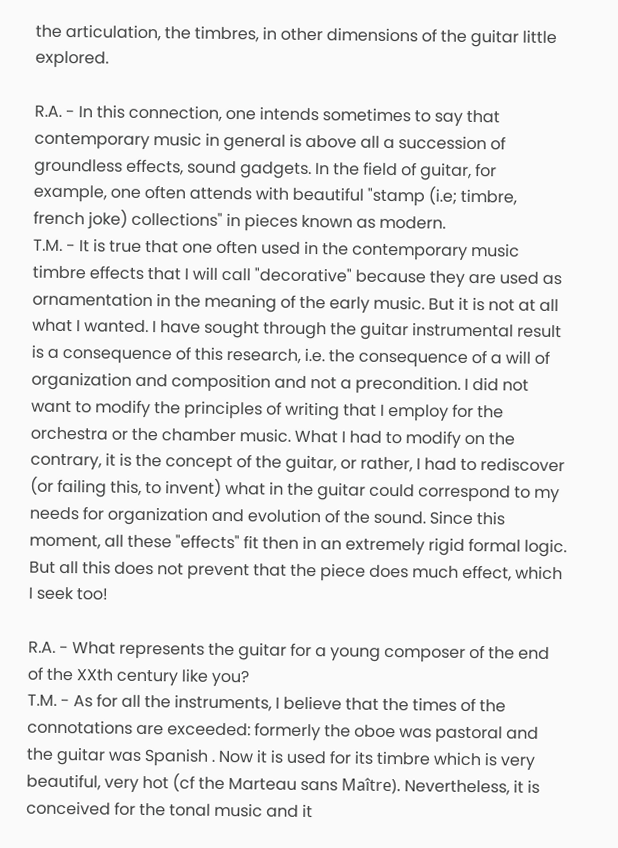the articulation, the timbres, in other dimensions of the guitar little explored.

R.A. - In this connection, one intends sometimes to say that contemporary music in general is above all a succession of groundless effects, sound gadgets. In the field of guitar, for example, one often attends with beautiful "stamp (i.e; timbre, french joke) collections" in pieces known as modern.
T.M. - It is true that one often used in the contemporary music timbre effects that I will call "decorative" because they are used as ornamentation in the meaning of the early music. But it is not at all what I wanted. I have sought through the guitar instrumental result is a consequence of this research, i.e. the consequence of a will of organization and composition and not a precondition. I did not want to modify the principles of writing that I employ for the orchestra or the chamber music. What I had to modify on the contrary, it is the concept of the guitar, or rather, I had to rediscover (or failing this, to invent) what in the guitar could correspond to my needs for organization and evolution of the sound. Since this moment, all these "effects" fit then in an extremely rigid formal logic. But all this does not prevent that the piece does much effect, which I seek too!

R.A. - What represents the guitar for a young composer of the end of the XXth century like you?
T.M. - As for all the instruments, I believe that the times of the connotations are exceeded: formerly the oboe was pastoral and the guitar was Spanish . Now it is used for its timbre which is very beautiful, very hot (cf the Marteau sans Maître). Nevertheless, it is conceived for the tonal music and it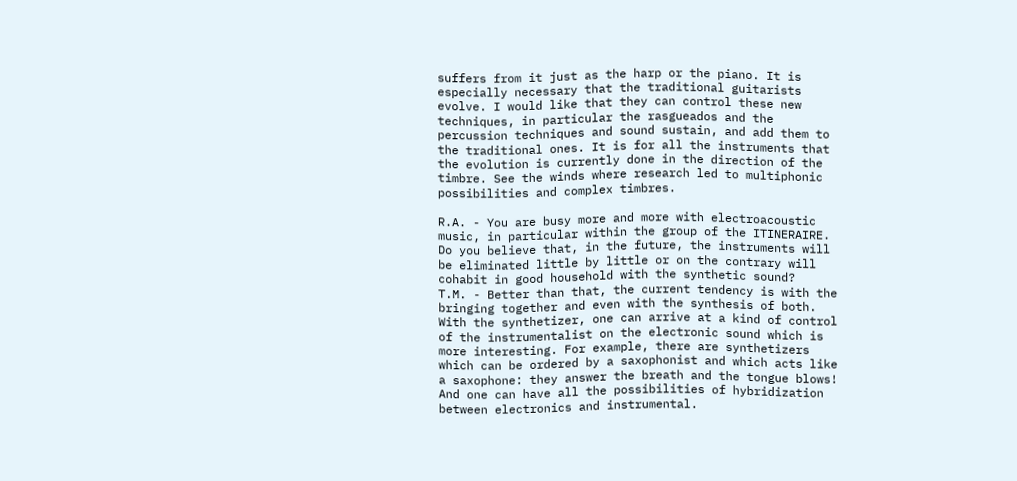suffers from it just as the harp or the piano. It is especially necessary that the traditional guitarists evolve. I would like that they can control these new techniques, in particular the rasgueados and the percussion techniques and sound sustain, and add them to the traditional ones. It is for all the instruments that the evolution is currently done in the direction of the timbre. See the winds where research led to multiphonic possibilities and complex timbres.

R.A. - You are busy more and more with electroacoustic music, in particular within the group of the ITINERAIRE. Do you believe that, in the future, the instruments will be eliminated little by little or on the contrary will cohabit in good household with the synthetic sound?
T.M. - Better than that, the current tendency is with the bringing together and even with the synthesis of both. With the synthetizer, one can arrive at a kind of control of the instrumentalist on the electronic sound which is more interesting. For example, there are synthetizers which can be ordered by a saxophonist and which acts like a saxophone: they answer the breath and the tongue blows! And one can have all the possibilities of hybridization between electronics and instrumental.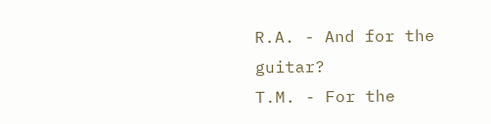R.A. - And for the guitar?
T.M. - For the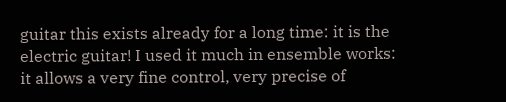guitar this exists already for a long time: it is the electric guitar! I used it much in ensemble works: it allows a very fine control, very precise of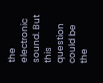the electronic sound. But this question could be the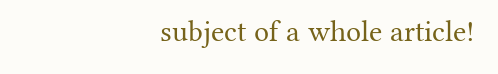subject of a whole article!